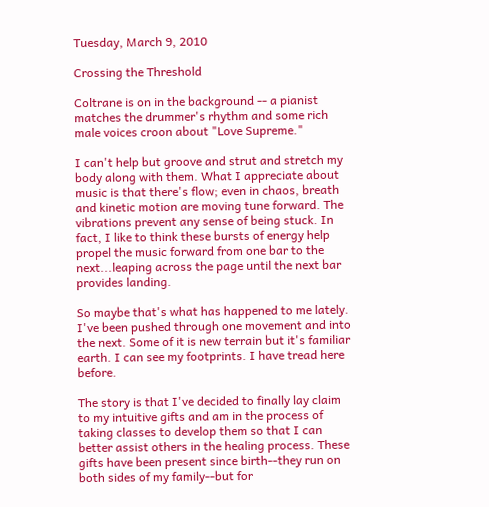Tuesday, March 9, 2010

Crossing the Threshold

Coltrane is on in the background -- a pianist matches the drummer's rhythm and some rich male voices croon about "Love Supreme."

I can't help but groove and strut and stretch my body along with them. What I appreciate about music is that there's flow; even in chaos, breath and kinetic motion are moving tune forward. The vibrations prevent any sense of being stuck. In fact, I like to think these bursts of energy help propel the music forward from one bar to the next...leaping across the page until the next bar provides landing.

So maybe that's what has happened to me lately. I've been pushed through one movement and into the next. Some of it is new terrain but it's familiar earth. I can see my footprints. I have tread here before.

The story is that I've decided to finally lay claim to my intuitive gifts and am in the process of taking classes to develop them so that I can better assist others in the healing process. These gifts have been present since birth--they run on both sides of my family--but for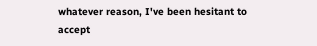whatever reason, I've been hesitant to accept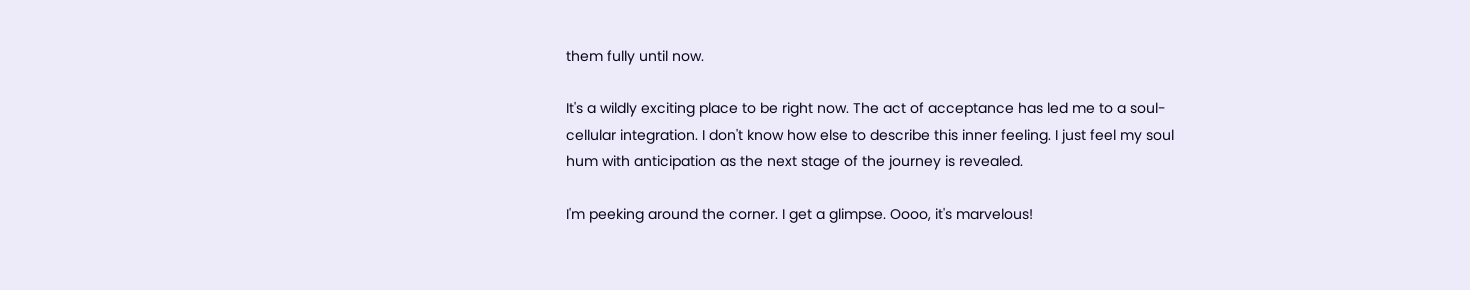them fully until now.

It's a wildly exciting place to be right now. The act of acceptance has led me to a soul-cellular integration. I don't know how else to describe this inner feeling. I just feel my soul hum with anticipation as the next stage of the journey is revealed.

I'm peeking around the corner. I get a glimpse. Oooo, it's marvelous!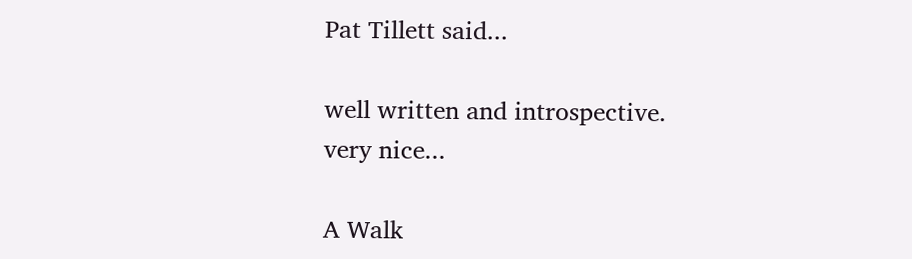Pat Tillett said...

well written and introspective.
very nice...

A Walk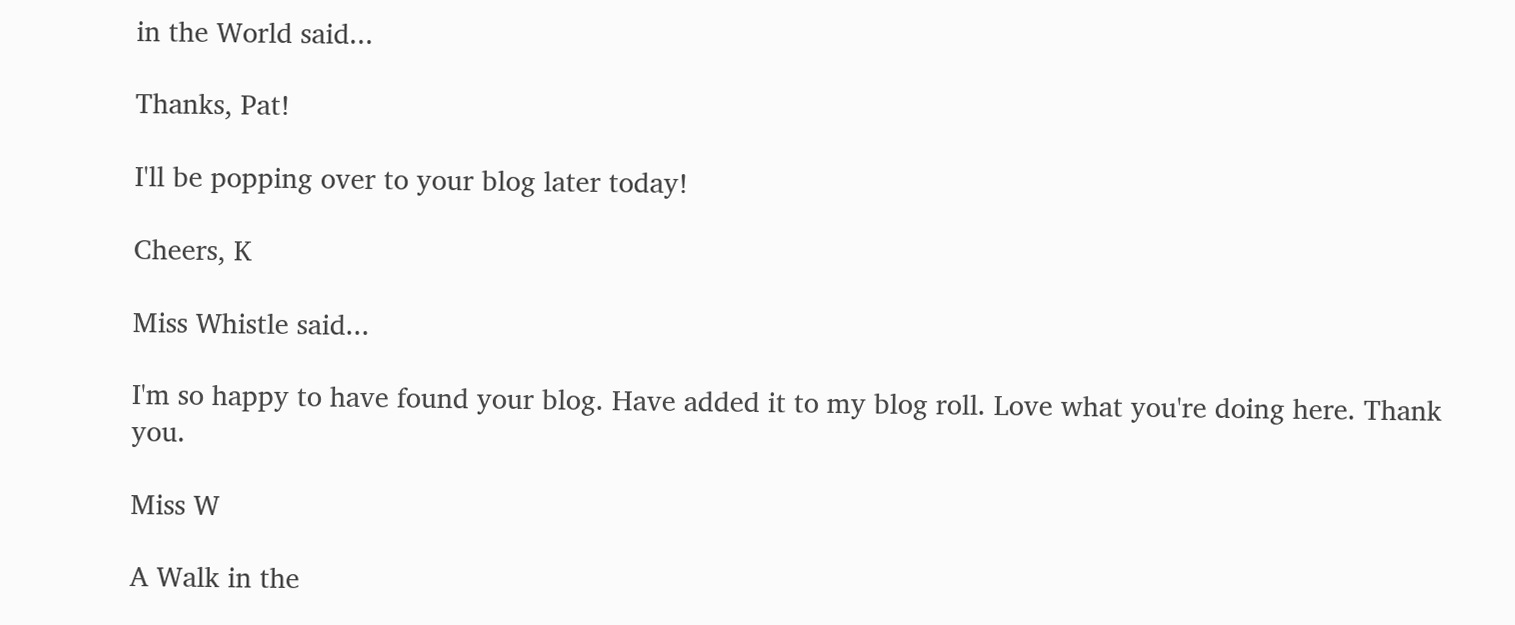in the World said...

Thanks, Pat!

I'll be popping over to your blog later today!

Cheers, K

Miss Whistle said...

I'm so happy to have found your blog. Have added it to my blog roll. Love what you're doing here. Thank you.

Miss W

A Walk in the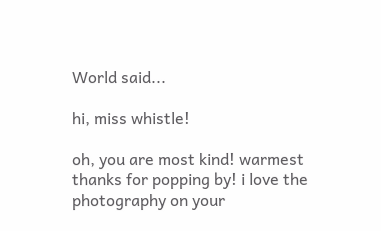World said...

hi, miss whistle!

oh, you are most kind! warmest thanks for popping by! i love the photography on your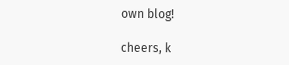own blog!

cheers, k